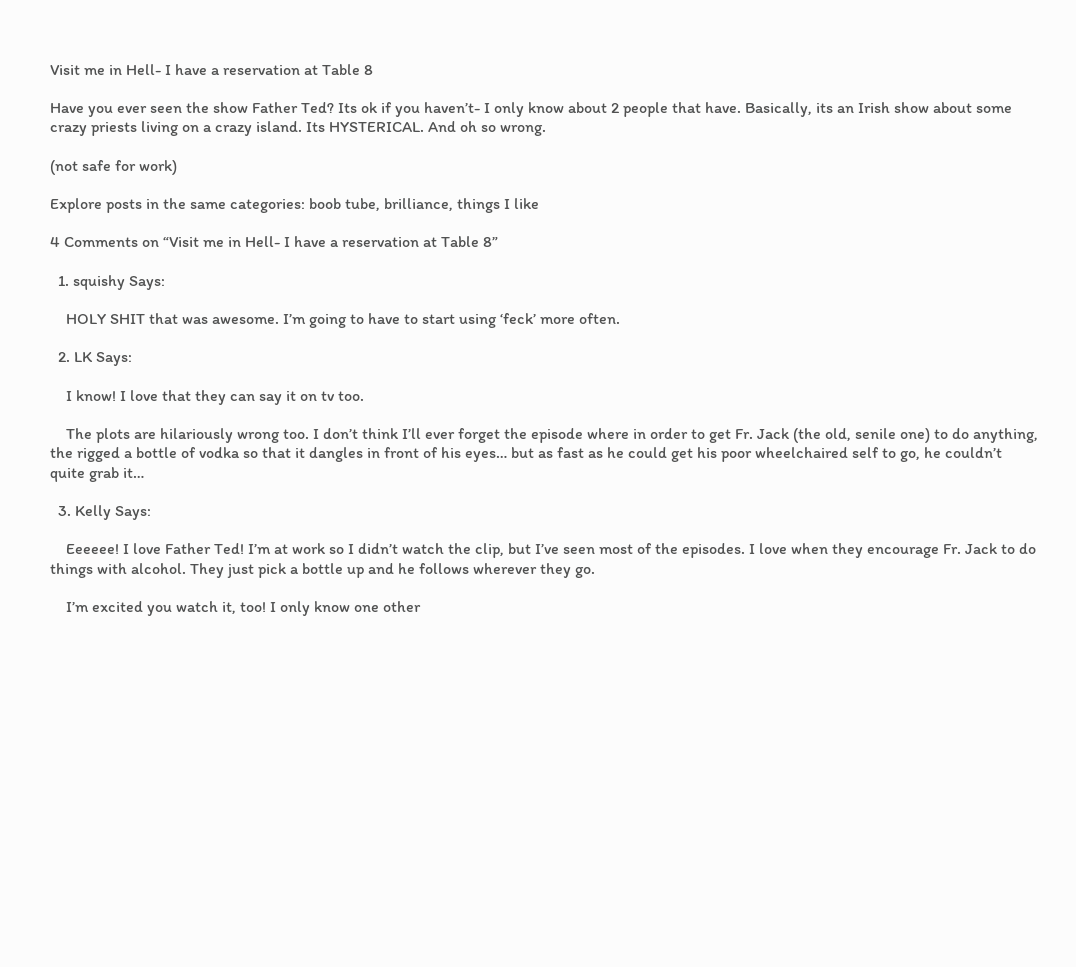Visit me in Hell- I have a reservation at Table 8

Have you ever seen the show Father Ted? Its ok if you haven’t- I only know about 2 people that have. Basically, its an Irish show about some crazy priests living on a crazy island. Its HYSTERICAL. And oh so wrong.

(not safe for work)

Explore posts in the same categories: boob tube, brilliance, things I like

4 Comments on “Visit me in Hell- I have a reservation at Table 8”

  1. squishy Says:

    HOLY SHIT that was awesome. I’m going to have to start using ‘feck’ more often.

  2. LK Says:

    I know! I love that they can say it on tv too.

    The plots are hilariously wrong too. I don’t think I’ll ever forget the episode where in order to get Fr. Jack (the old, senile one) to do anything, the rigged a bottle of vodka so that it dangles in front of his eyes… but as fast as he could get his poor wheelchaired self to go, he couldn’t quite grab it…

  3. Kelly Says:

    Eeeeee! I love Father Ted! I’m at work so I didn’t watch the clip, but I’ve seen most of the episodes. I love when they encourage Fr. Jack to do things with alcohol. They just pick a bottle up and he follows wherever they go.

    I’m excited you watch it, too! I only know one other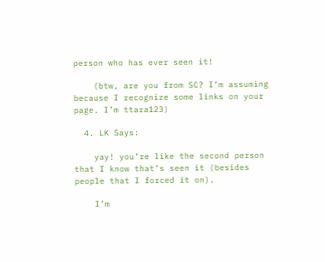person who has ever seen it!

    (btw, are you from SC? I’m assuming because I recognize some links on your page. I’m ttara123)

  4. LK Says:

    yay! you’re like the second person that I know that’s seen it (besides people that I forced it on).

    I’m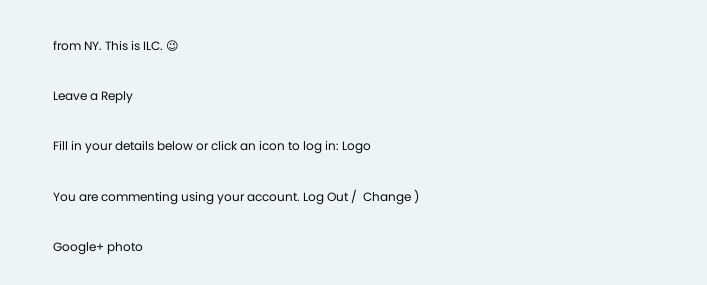from NY. This is ILC. 😉

Leave a Reply

Fill in your details below or click an icon to log in: Logo

You are commenting using your account. Log Out /  Change )

Google+ photo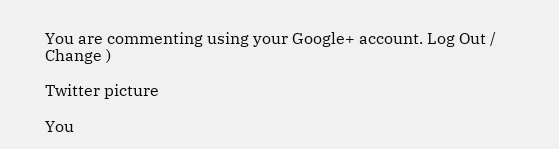You are commenting using your Google+ account. Log Out /  Change )

Twitter picture

You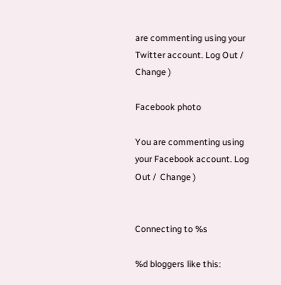are commenting using your Twitter account. Log Out /  Change )

Facebook photo

You are commenting using your Facebook account. Log Out /  Change )


Connecting to %s

%d bloggers like this: